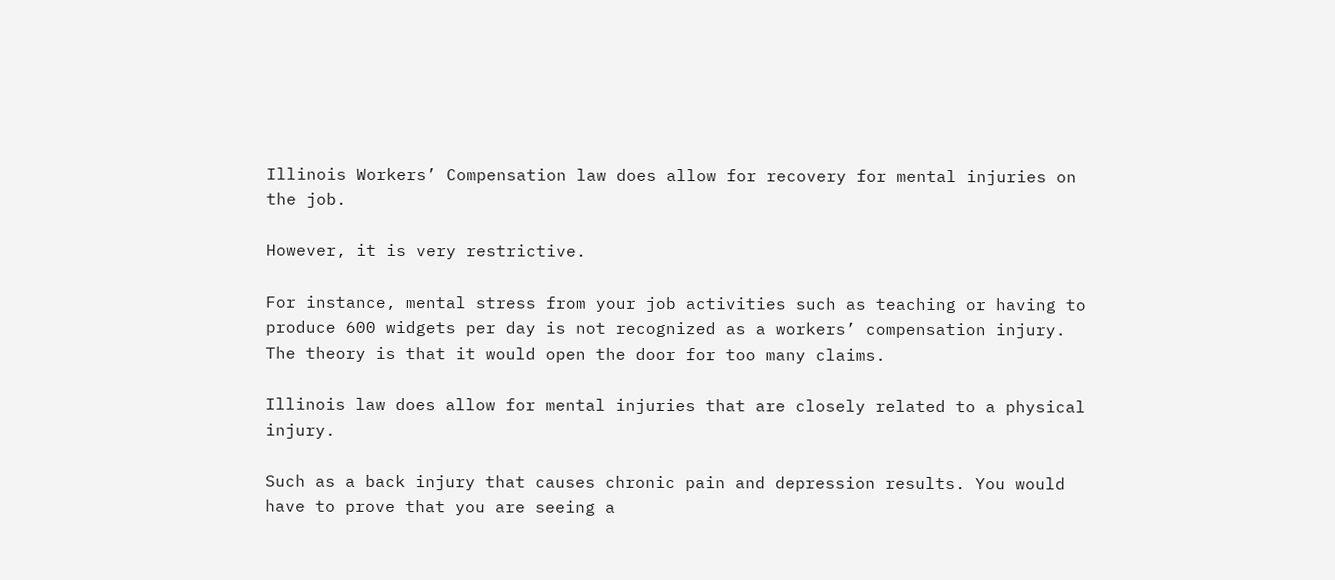Illinois Workers’ Compensation law does allow for recovery for mental injuries on the job.

However, it is very restrictive.

For instance, mental stress from your job activities such as teaching or having to produce 600 widgets per day is not recognized as a workers’ compensation injury. The theory is that it would open the door for too many claims.

Illinois law does allow for mental injuries that are closely related to a physical injury.

Such as a back injury that causes chronic pain and depression results. You would have to prove that you are seeing a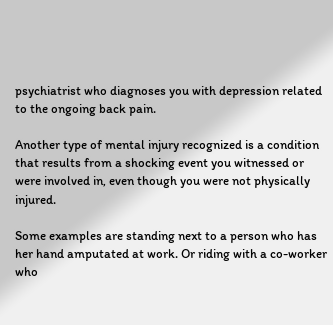psychiatrist who diagnoses you with depression related to the ongoing back pain.

Another type of mental injury recognized is a condition that results from a shocking event you witnessed or were involved in, even though you were not physically injured.

Some examples are standing next to a person who has her hand amputated at work. Or riding with a co-worker who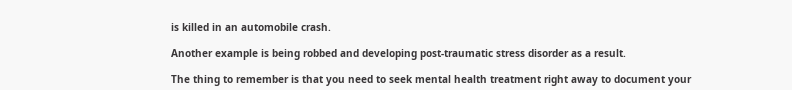is killed in an automobile crash.

Another example is being robbed and developing post-traumatic stress disorder as a result.

The thing to remember is that you need to seek mental health treatment right away to document your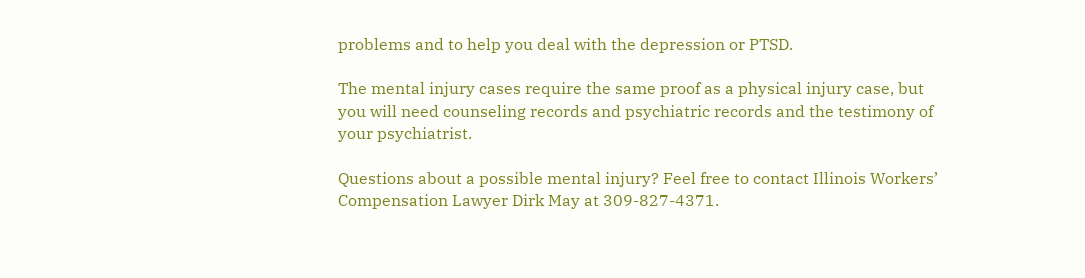problems and to help you deal with the depression or PTSD.

The mental injury cases require the same proof as a physical injury case, but you will need counseling records and psychiatric records and the testimony of your psychiatrist.

Questions about a possible mental injury? Feel free to contact Illinois Workers’ Compensation Lawyer Dirk May at 309-827-4371.